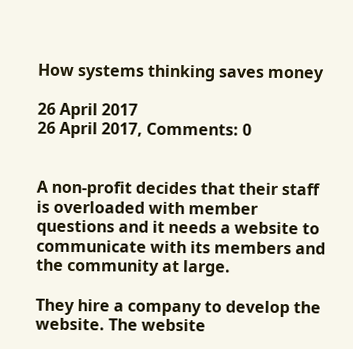How systems thinking saves money

26 April 2017
26 April 2017, Comments: 0


A non-profit decides that their staff is overloaded with member questions and it needs a website to communicate with its members and the community at large.

They hire a company to develop the website. The website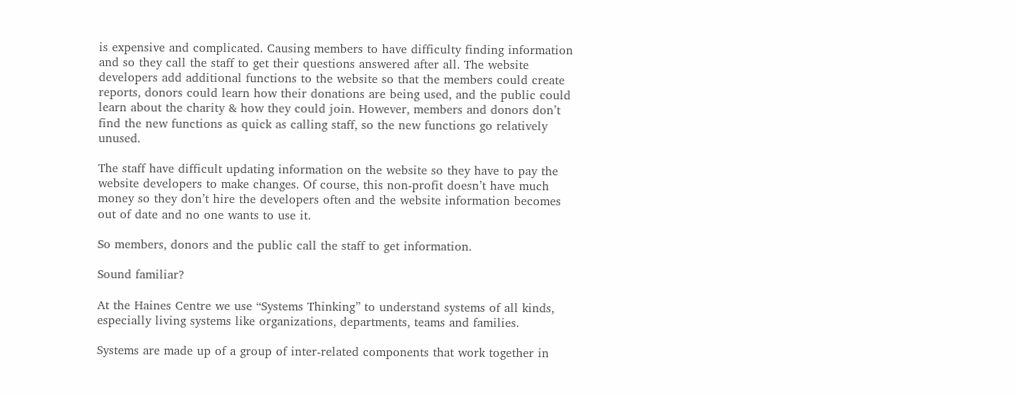is expensive and complicated. Causing members to have difficulty finding information and so they call the staff to get their questions answered after all. The website developers add additional functions to the website so that the members could create reports, donors could learn how their donations are being used, and the public could learn about the charity & how they could join. However, members and donors don’t find the new functions as quick as calling staff, so the new functions go relatively unused.

The staff have difficult updating information on the website so they have to pay the website developers to make changes. Of course, this non-profit doesn’t have much money so they don’t hire the developers often and the website information becomes out of date and no one wants to use it.

So members, donors and the public call the staff to get information.

Sound familiar?

At the Haines Centre we use “Systems Thinking” to understand systems of all kinds, especially living systems like organizations, departments, teams and families.

Systems are made up of a group of inter-related components that work together in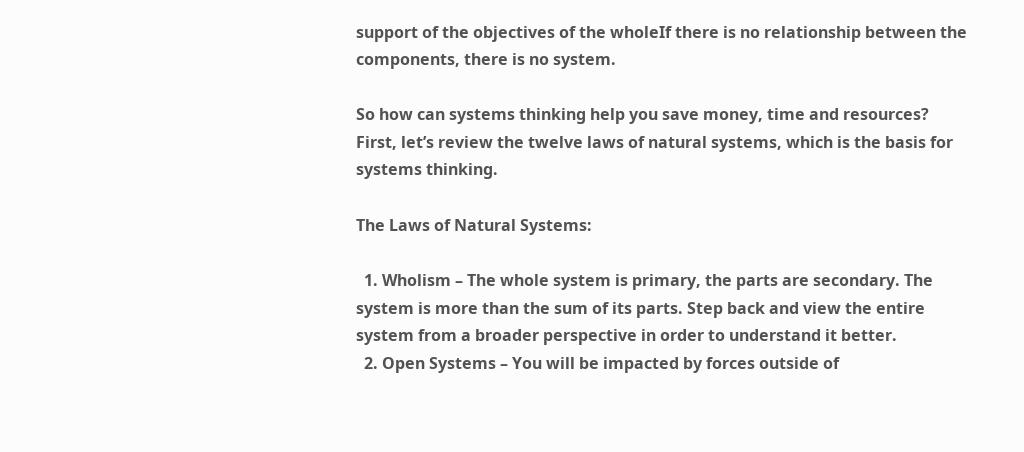support of the objectives of the wholeIf there is no relationship between the components, there is no system.

So how can systems thinking help you save money, time and resources? First, let’s review the twelve laws of natural systems, which is the basis for systems thinking.

The Laws of Natural Systems:

  1. Wholism – The whole system is primary, the parts are secondary. The system is more than the sum of its parts. Step back and view the entire system from a broader perspective in order to understand it better.
  2. Open Systems – You will be impacted by forces outside of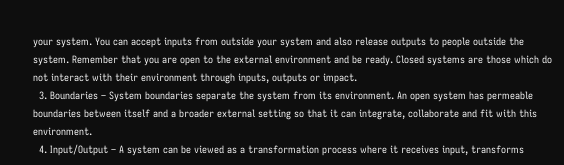your system. You can accept inputs from outside your system and also release outputs to people outside the system. Remember that you are open to the external environment and be ready. Closed systems are those which do not interact with their environment through inputs, outputs or impact.
  3. Boundaries – System boundaries separate the system from its environment. An open system has permeable boundaries between itself and a broader external setting so that it can integrate, collaborate and fit with this environment.
  4. Input/Output – A system can be viewed as a transformation process where it receives input, transforms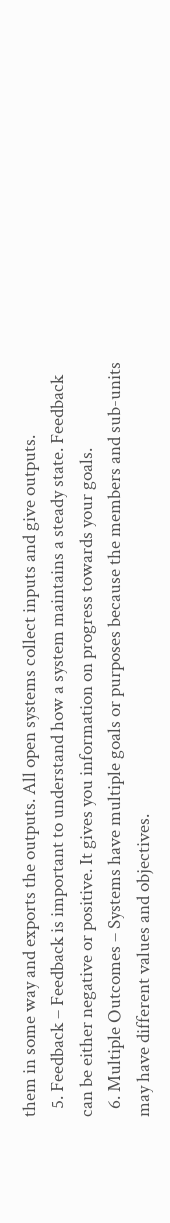them in some way and exports the outputs. All open systems collect inputs and give outputs.
  5. Feedback – Feedback is important to understand how a system maintains a steady state. Feedback can be either negative or positive. It gives you information on progress towards your goals.
  6. Multiple Outcomes – Systems have multiple goals or purposes because the members and sub-units may have different values and objectives.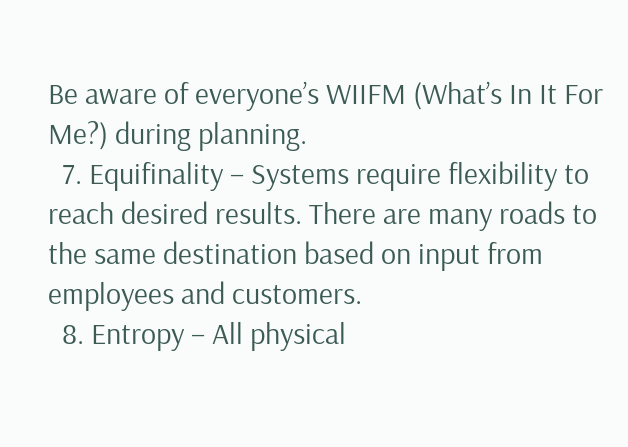Be aware of everyone’s WIIFM (What’s In It For Me?) during planning.
  7. Equifinality – Systems require flexibility to reach desired results. There are many roads to the same destination based on input from employees and customers.
  8. Entropy – All physical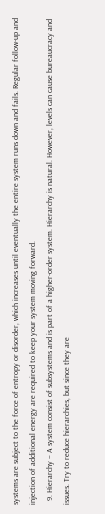systems are subject to the force of entropy or disorder, which increases until eventually the entire system runs down and fails. Regular follow-up and injection of additional energy are required to keep your system moving forward.
  9. Hierarchy – A system consist of subsystems and is part of a higher-order system. Hierarchy is natural. However, levels can cause bureaucracy and issues. Try to reduce hierarchies, but since they are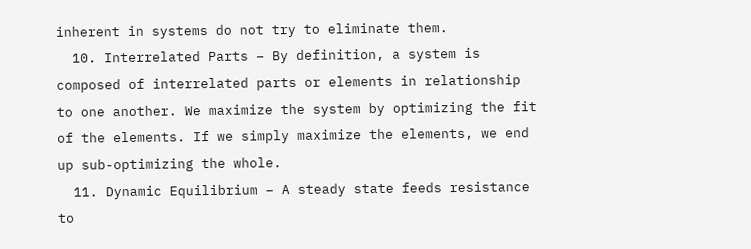inherent in systems do not try to eliminate them.
  10. Interrelated Parts – By definition, a system is composed of interrelated parts or elements in relationship to one another. We maximize the system by optimizing the fit of the elements. If we simply maximize the elements, we end up sub-optimizing the whole.
  11. Dynamic Equilibrium – A steady state feeds resistance to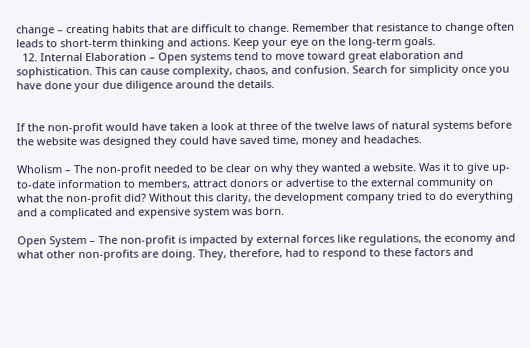change – creating habits that are difficult to change. Remember that resistance to change often leads to short-term thinking and actions. Keep your eye on the long-term goals.
  12. Internal Elaboration – Open systems tend to move toward great elaboration and sophistication. This can cause complexity, chaos, and confusion. Search for simplicity once you have done your due diligence around the details.


If the non-profit would have taken a look at three of the twelve laws of natural systems before the website was designed they could have saved time, money and headaches.

Wholism – The non-profit needed to be clear on why they wanted a website. Was it to give up-to-date information to members, attract donors or advertise to the external community on what the non-profit did? Without this clarity, the development company tried to do everything and a complicated and expensive system was born.

Open System – The non-profit is impacted by external forces like regulations, the economy and what other non-profits are doing. They, therefore, had to respond to these factors and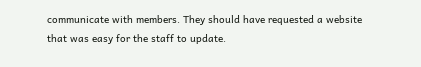communicate with members. They should have requested a website that was easy for the staff to update.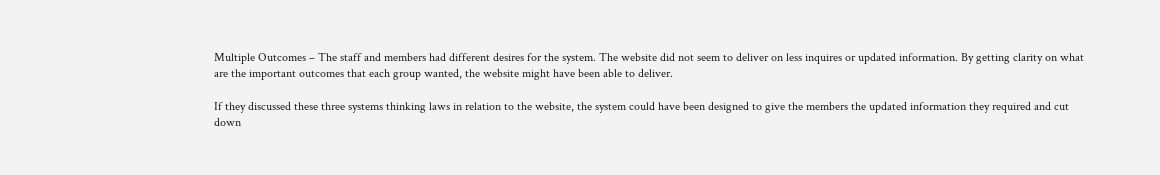Multiple Outcomes – The staff and members had different desires for the system. The website did not seem to deliver on less inquires or updated information. By getting clarity on what are the important outcomes that each group wanted, the website might have been able to deliver.

If they discussed these three systems thinking laws in relation to the website, the system could have been designed to give the members the updated information they required and cut down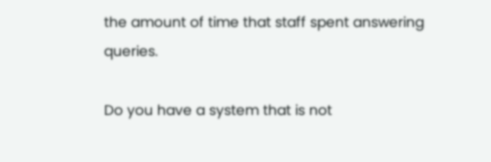the amount of time that staff spent answering queries.

Do you have a system that is not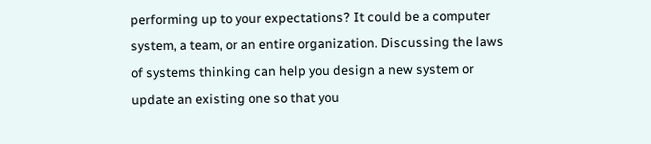performing up to your expectations? It could be a computer system, a team, or an entire organization. Discussing the laws of systems thinking can help you design a new system or update an existing one so that you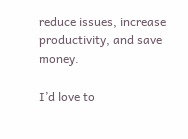reduce issues, increase productivity, and save money.

I’d love to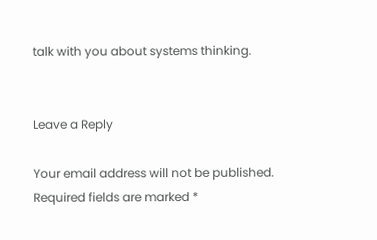talk with you about systems thinking.


Leave a Reply

Your email address will not be published. Required fields are marked *